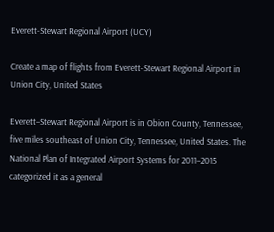Everett-Stewart Regional Airport (UCY)

Create a map of flights from Everett-Stewart Regional Airport in Union City, United States

Everett–Stewart Regional Airport is in Obion County, Tennessee, five miles southeast of Union City, Tennessee, United States. The National Plan of Integrated Airport Systems for 2011–2015 categorized it as a general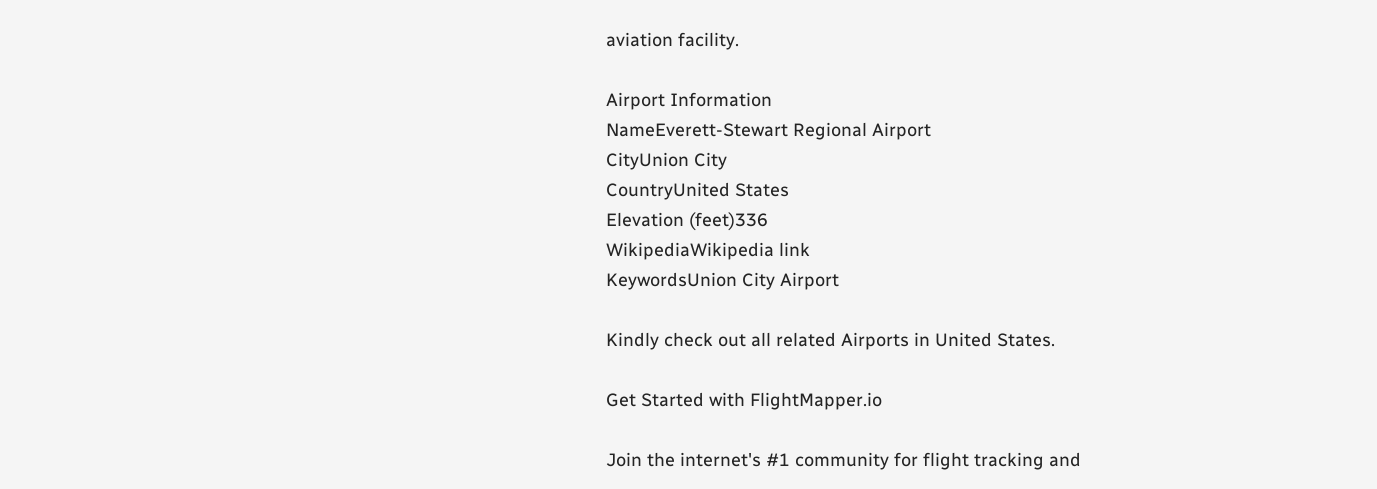aviation facility.

Airport Information
NameEverett-Stewart Regional Airport
CityUnion City
CountryUnited States
Elevation (feet)336
WikipediaWikipedia link
KeywordsUnion City Airport

Kindly check out all related Airports in United States.

Get Started with FlightMapper.io

Join the internet's #1 community for flight tracking and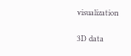visualization

3D data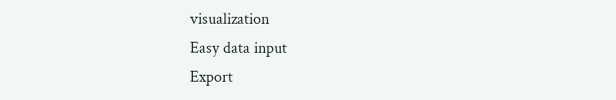visualization
Easy data input
Export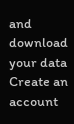and download your data
Create an account